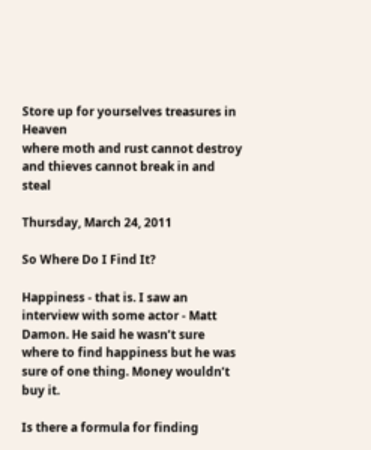Store up for yourselves treasures in Heaven
where moth and rust cannot destroy and thieves cannot break in and steal

Thursday, March 24, 2011

So Where Do I Find It?

Happiness - that is. I saw an interview with some actor - Matt Damon. He said he wasn’t sure where to find happiness but he was sure of one thing. Money wouldn’t buy it.

Is there a formula for finding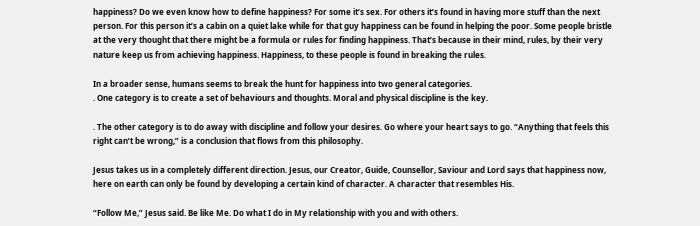happiness? Do we even know how to define happiness? For some it’s sex. For others it’s found in having more stuff than the next person. For this person it’s a cabin on a quiet lake while for that guy happiness can be found in helping the poor. Some people bristle at the very thought that there might be a formula or rules for finding happiness. That’s because in their mind, rules, by their very nature keep us from achieving happiness. Happiness, to these people is found in breaking the rules.

In a broader sense, humans seems to break the hunt for happiness into two general categories.
. One category is to create a set of behaviours and thoughts. Moral and physical discipline is the key.

. The other category is to do away with discipline and follow your desires. Go where your heart says to go. “Anything that feels this right can’t be wrong,” is a conclusion that flows from this philosophy.

Jesus takes us in a completely different direction. Jesus, our Creator, Guide, Counsellor, Saviour and Lord says that happiness now, here on earth can only be found by developing a certain kind of character. A character that resembles His.

“Follow Me,” Jesus said. Be like Me. Do what I do in My relationship with you and with others.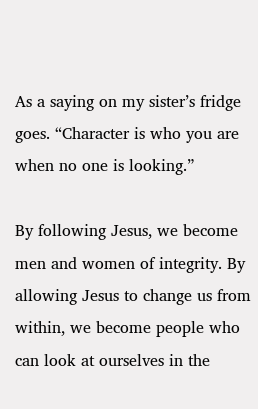As a saying on my sister’s fridge goes. “Character is who you are when no one is looking.”

By following Jesus, we become men and women of integrity. By allowing Jesus to change us from within, we become people who can look at ourselves in the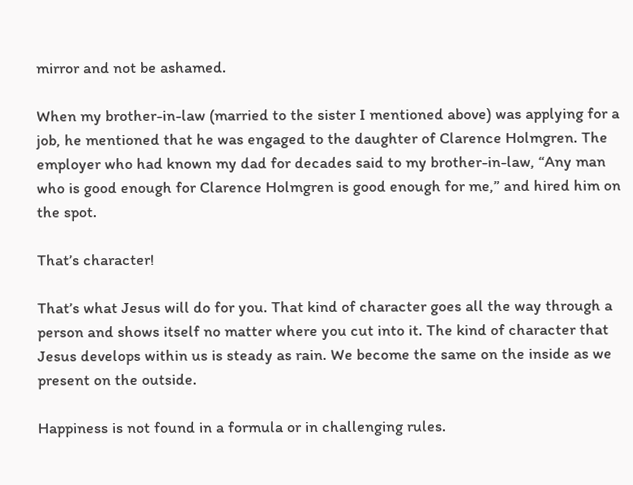mirror and not be ashamed.

When my brother-in-law (married to the sister I mentioned above) was applying for a job, he mentioned that he was engaged to the daughter of Clarence Holmgren. The employer who had known my dad for decades said to my brother-in-law, “Any man who is good enough for Clarence Holmgren is good enough for me,” and hired him on the spot.

That’s character!

That’s what Jesus will do for you. That kind of character goes all the way through a person and shows itself no matter where you cut into it. The kind of character that Jesus develops within us is steady as rain. We become the same on the inside as we present on the outside.

Happiness is not found in a formula or in challenging rules.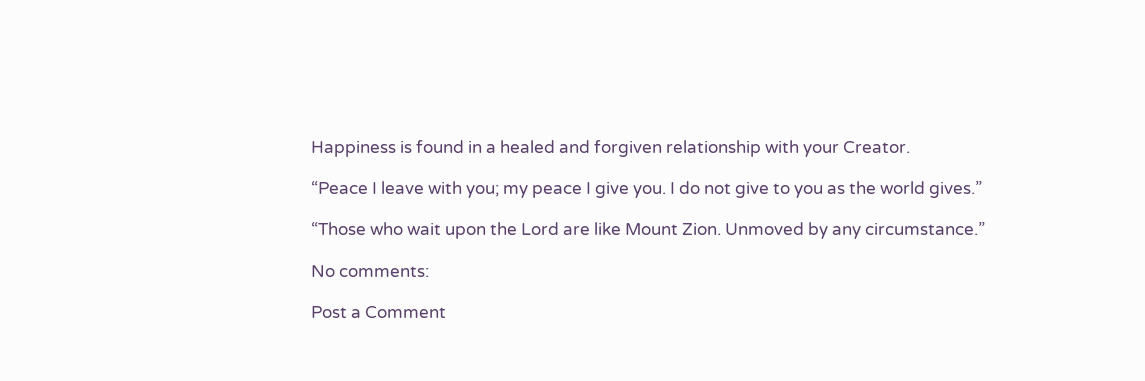Happiness is found in a healed and forgiven relationship with your Creator.

“Peace I leave with you; my peace I give you. I do not give to you as the world gives.”

“Those who wait upon the Lord are like Mount Zion. Unmoved by any circumstance.”

No comments:

Post a Comment